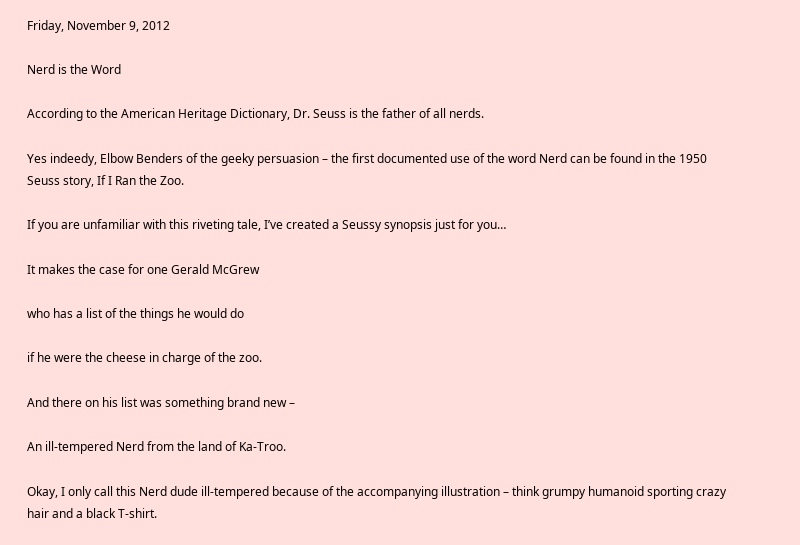Friday, November 9, 2012

Nerd is the Word

According to the American Heritage Dictionary, Dr. Seuss is the father of all nerds.

Yes indeedy, Elbow Benders of the geeky persuasion – the first documented use of the word Nerd can be found in the 1950 Seuss story, If I Ran the Zoo.

If you are unfamiliar with this riveting tale, I’ve created a Seussy synopsis just for you…

It makes the case for one Gerald McGrew

who has a list of the things he would do

if he were the cheese in charge of the zoo.

And there on his list was something brand new –

An ill-tempered Nerd from the land of Ka-Troo.

Okay, I only call this Nerd dude ill-tempered because of the accompanying illustration – think grumpy humanoid sporting crazy hair and a black T-shirt.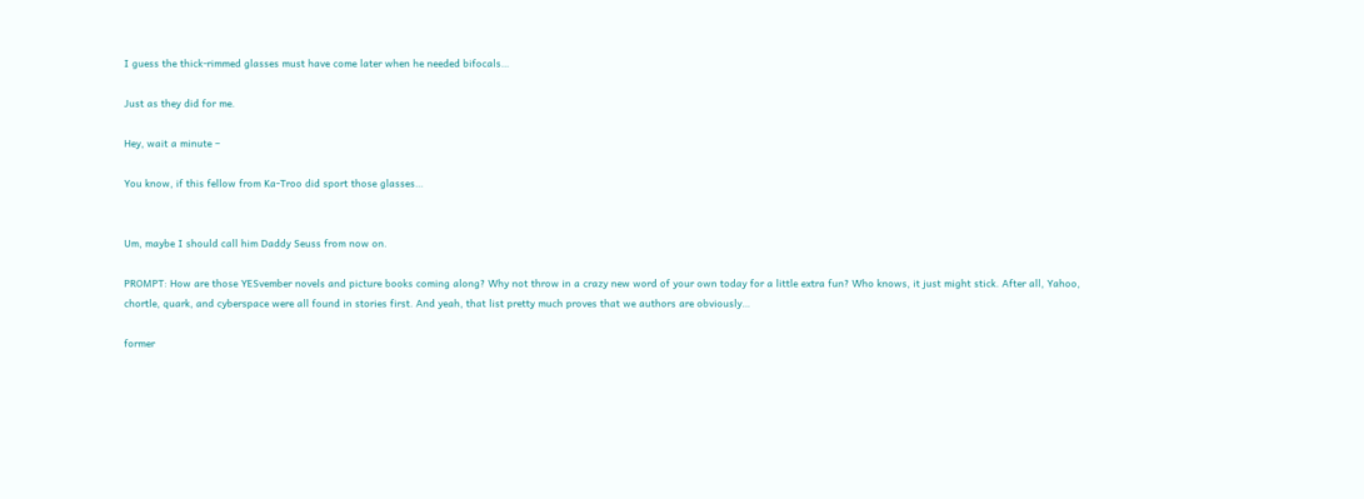I guess the thick-rimmed glasses must have come later when he needed bifocals…

Just as they did for me.

Hey, wait a minute –

You know, if this fellow from Ka-Troo did sport those glasses…


Um, maybe I should call him Daddy Seuss from now on.

PROMPT: How are those YESvember novels and picture books coming along? Why not throw in a crazy new word of your own today for a little extra fun? Who knows, it just might stick. After all, Yahoo, chortle, quark, and cyberspace were all found in stories first. And yeah, that list pretty much proves that we authors are obviously…

former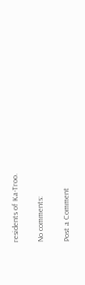residents of Ka-Troo.

No comments:

Post a Comment